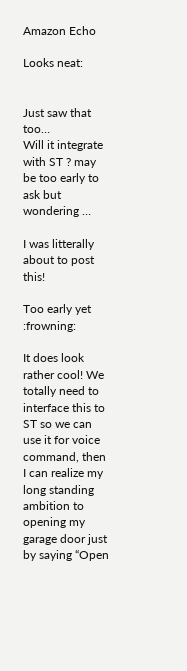Amazon Echo

Looks neat:


Just saw that too…
Will it integrate with ST ? may be too early to ask but wondering …

I was litterally about to post this!

Too early yet :frowning:

It does look rather cool! We totally need to interface this to ST so we can use it for voice command, then I can realize my long standing ambition to opening my garage door just by saying “Open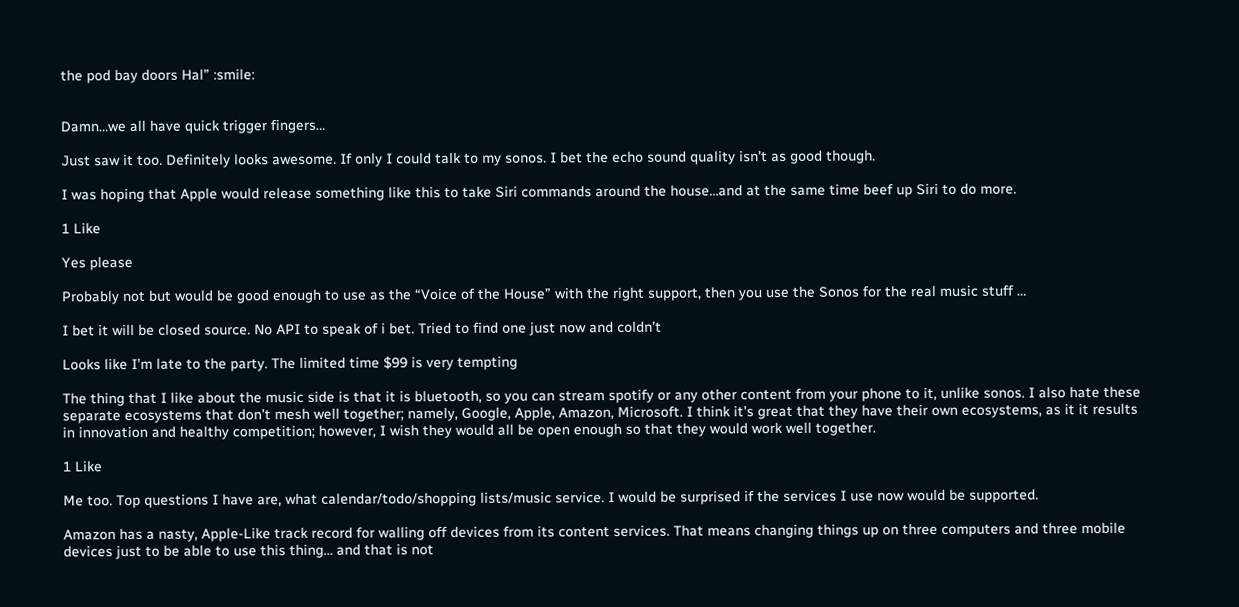the pod bay doors Hal” :smile:


Damn…we all have quick trigger fingers…

Just saw it too. Definitely looks awesome. If only I could talk to my sonos. I bet the echo sound quality isn’t as good though.

I was hoping that Apple would release something like this to take Siri commands around the house…and at the same time beef up Siri to do more.

1 Like

Yes please

Probably not but would be good enough to use as the “Voice of the House” with the right support, then you use the Sonos for the real music stuff …

I bet it will be closed source. No API to speak of i bet. Tried to find one just now and coldn’t

Looks like I’m late to the party. The limited time $99 is very tempting

The thing that I like about the music side is that it is bluetooth, so you can stream spotify or any other content from your phone to it, unlike sonos. I also hate these separate ecosystems that don’t mesh well together; namely, Google, Apple, Amazon, Microsoft. I think it’s great that they have their own ecosystems, as it it results in innovation and healthy competition; however, I wish they would all be open enough so that they would work well together.

1 Like

Me too. Top questions I have are, what calendar/todo/shopping lists/music service. I would be surprised if the services I use now would be supported.

Amazon has a nasty, Apple-Like track record for walling off devices from its content services. That means changing things up on three computers and three mobile devices just to be able to use this thing… and that is not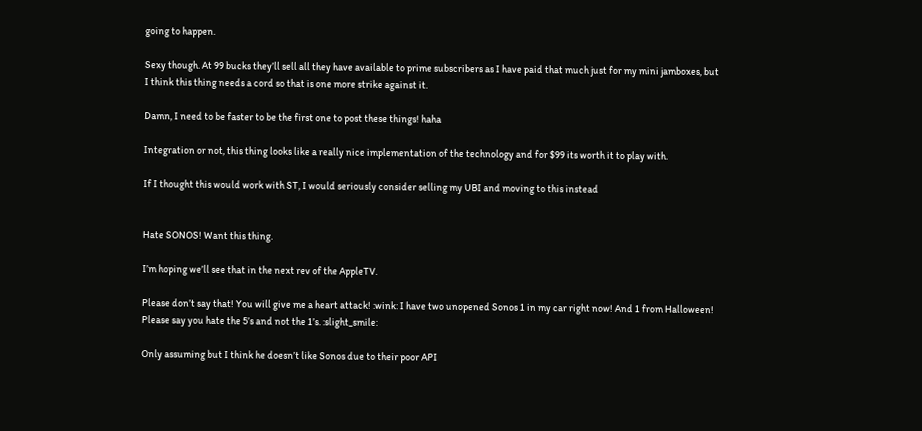going to happen.

Sexy though. At 99 bucks they’ll sell all they have available to prime subscribers as I have paid that much just for my mini jamboxes, but I think this thing needs a cord so that is one more strike against it.

Damn, I need to be faster to be the first one to post these things! haha

Integration or not, this thing looks like a really nice implementation of the technology and for $99 its worth it to play with.

If I thought this would work with ST, I would seriously consider selling my UBI and moving to this instead


Hate SONOS! Want this thing.

I’m hoping we’ll see that in the next rev of the AppleTV.

Please don’t say that! You will give me a heart attack! :wink: I have two unopened Sonos 1 in my car right now! And 1 from Halloween! Please say you hate the 5’s and not the 1’s. :slight_smile:

Only assuming but I think he doesn’t like Sonos due to their poor API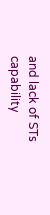and lack of STs capability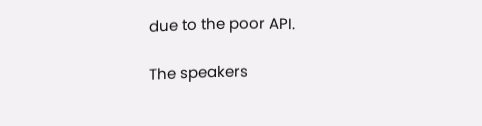due to the poor API.

The speakers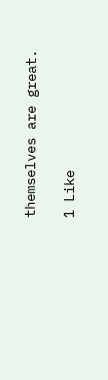themselves are great.

1 Like